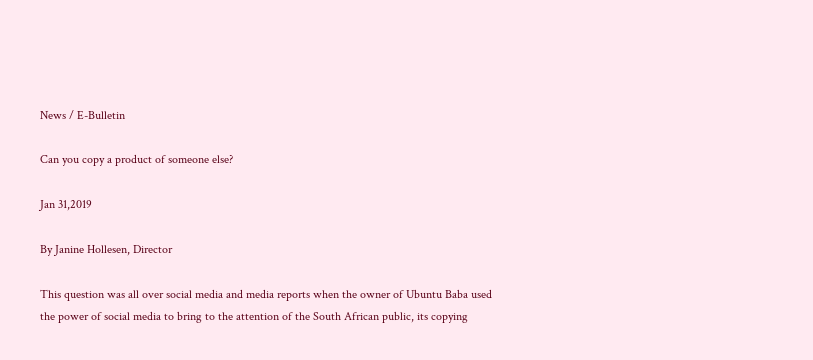News / E-Bulletin

Can you copy a product of someone else?

Jan 31,2019

By Janine Hollesen, Director

This question was all over social media and media reports when the owner of Ubuntu Baba used the power of social media to bring to the attention of the South African public, its copying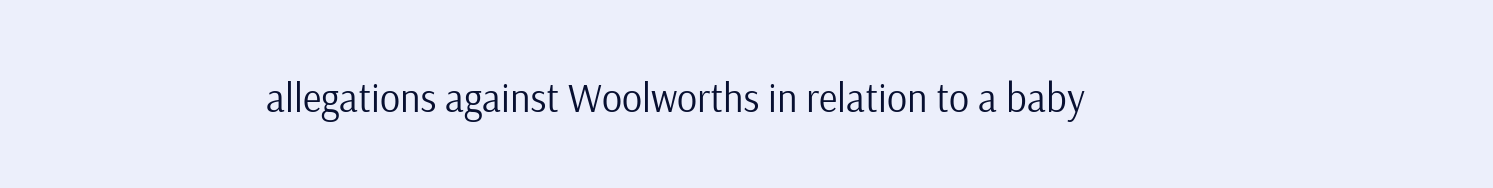allegations against Woolworths in relation to a baby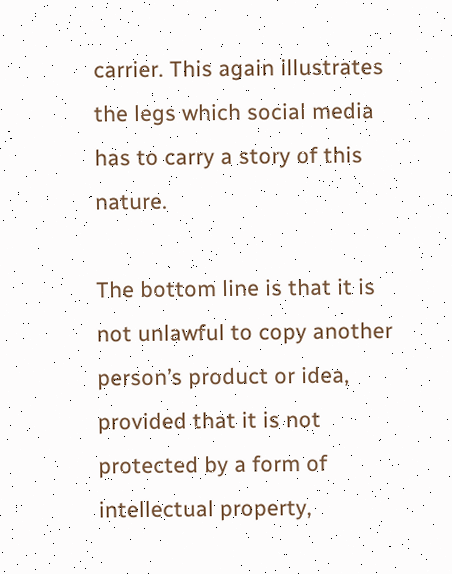carrier. This again illustrates the legs which social media has to carry a story of this nature.

The bottom line is that it is not unlawful to copy another person’s product or idea, provided that it is not protected by a form of intellectual property,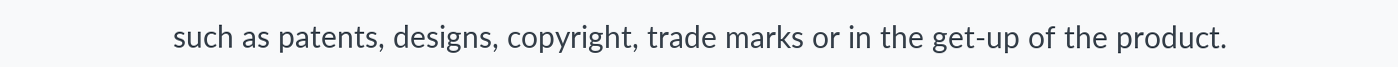such as patents, designs, copyright, trade marks or in the get-up of the product.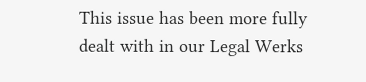This issue has been more fully dealt with in our Legal Werks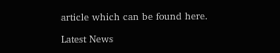article which can be found here.

Latest News